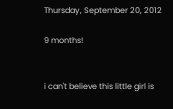Thursday, September 20, 2012

9 months!


i can't believe this little girl is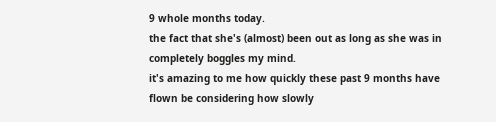9 whole months today.
the fact that she's (almost) been out as long as she was in completely boggles my mind.
it's amazing to me how quickly these past 9 months have flown be considering how slowly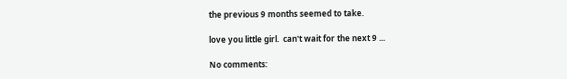the previous 9 months seemed to take.

love you little girl.  can't wait for the next 9 ...

No comments: